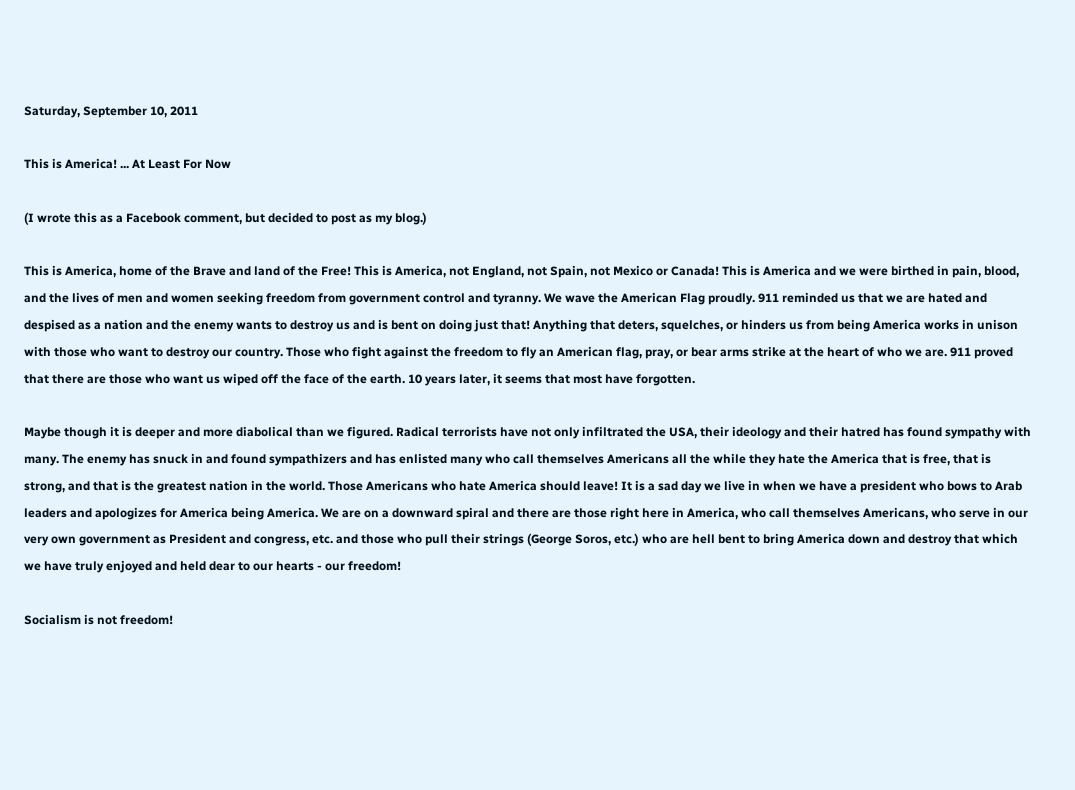Saturday, September 10, 2011

This is America! ... At Least For Now

(I wrote this as a Facebook comment, but decided to post as my blog.)

This is America, home of the Brave and land of the Free! This is America, not England, not Spain, not Mexico or Canada! This is America and we were birthed in pain, blood, and the lives of men and women seeking freedom from government control and tyranny. We wave the American Flag proudly. 911 reminded us that we are hated and despised as a nation and the enemy wants to destroy us and is bent on doing just that! Anything that deters, squelches, or hinders us from being America works in unison with those who want to destroy our country. Those who fight against the freedom to fly an American flag, pray, or bear arms strike at the heart of who we are. 911 proved that there are those who want us wiped off the face of the earth. 10 years later, it seems that most have forgotten.

Maybe though it is deeper and more diabolical than we figured. Radical terrorists have not only infiltrated the USA, their ideology and their hatred has found sympathy with many. The enemy has snuck in and found sympathizers and has enlisted many who call themselves Americans all the while they hate the America that is free, that is strong, and that is the greatest nation in the world. Those Americans who hate America should leave! It is a sad day we live in when we have a president who bows to Arab leaders and apologizes for America being America. We are on a downward spiral and there are those right here in America, who call themselves Americans, who serve in our very own government as President and congress, etc. and those who pull their strings (George Soros, etc.) who are hell bent to bring America down and destroy that which we have truly enjoyed and held dear to our hearts - our freedom!

Socialism is not freedom!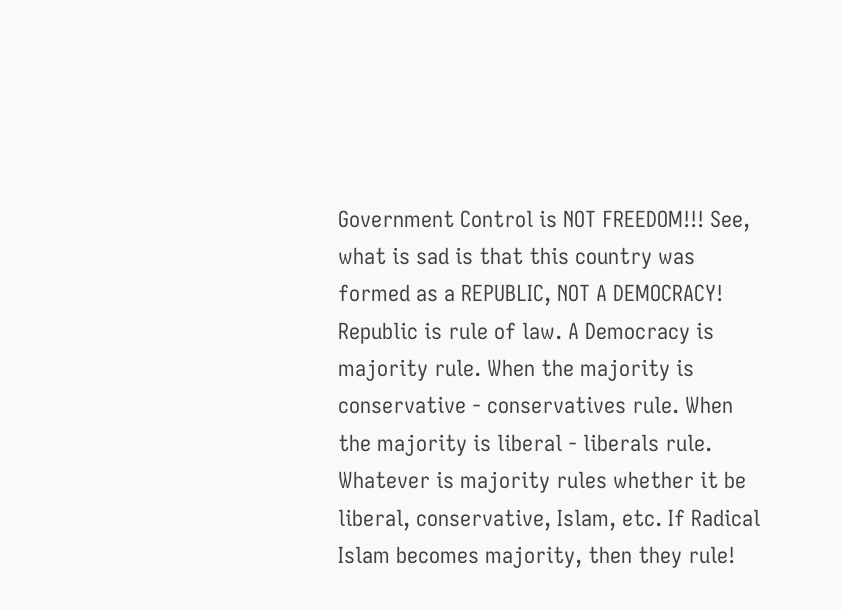Government Control is NOT FREEDOM!!! See, what is sad is that this country was formed as a REPUBLIC, NOT A DEMOCRACY! Republic is rule of law. A Democracy is majority rule. When the majority is conservative - conservatives rule. When the majority is liberal - liberals rule. Whatever is majority rules whether it be liberal, conservative, Islam, etc. If Radical Islam becomes majority, then they rule!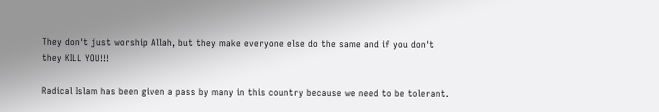They don't just worship Allah, but they make everyone else do the same and if you don't they KILL YOU!!!

Radical Islam has been given a pass by many in this country because we need to be tolerant.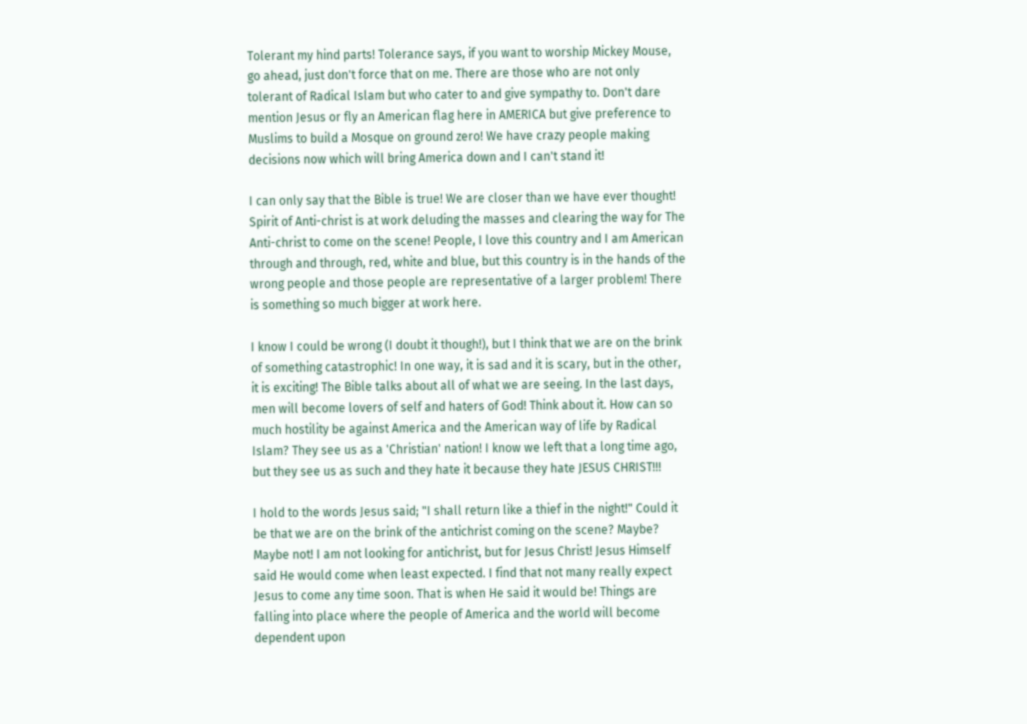Tolerant my hind parts! Tolerance says, if you want to worship Mickey Mouse, go ahead, just don't force that on me. There are those who are not only tolerant of Radical Islam but who cater to and give sympathy to. Don't dare mention Jesus or fly an American flag here in AMERICA but give preference to Muslims to build a Mosque on ground zero! We have crazy people making decisions now which will bring America down and I can't stand it!

I can only say that the Bible is true! We are closer than we have ever thought! Spirit of Anti-christ is at work deluding the masses and clearing the way for The Anti-christ to come on the scene! People, I love this country and I am American through and through, red, white and blue, but this country is in the hands of the wrong people and those people are representative of a larger problem! There is something so much bigger at work here.

I know I could be wrong (I doubt it though!), but I think that we are on the brink of something catastrophic! In one way, it is sad and it is scary, but in the other, it is exciting! The Bible talks about all of what we are seeing. In the last days, men will become lovers of self and haters of God! Think about it. How can so much hostility be against America and the American way of life by Radical Islam? They see us as a 'Christian' nation! I know we left that a long time ago, but they see us as such and they hate it because they hate JESUS CHRIST!!!

I hold to the words Jesus said; "I shall return like a thief in the night!" Could it be that we are on the brink of the antichrist coming on the scene? Maybe? Maybe not! I am not looking for antichrist, but for Jesus Christ! Jesus Himself said He would come when least expected. I find that not many really expect Jesus to come any time soon. That is when He said it would be! Things are falling into place where the people of America and the world will become dependent upon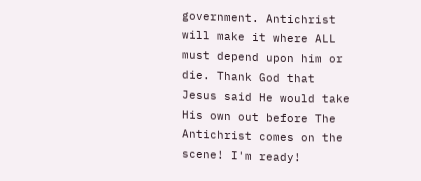government. Antichrist will make it where ALL must depend upon him or die. Thank God that Jesus said He would take His own out before The Antichrist comes on the scene! I'm ready!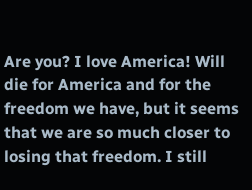Are you? I love America! Will die for America and for the freedom we have, but it seems that we are so much closer to losing that freedom. I still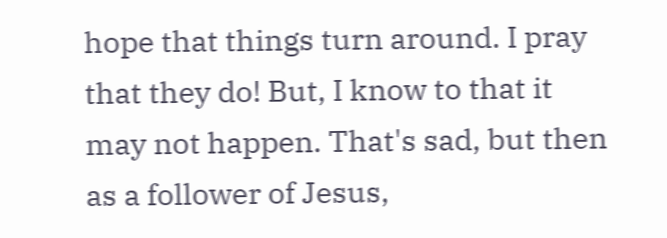hope that things turn around. I pray that they do! But, I know to that it may not happen. That's sad, but then as a follower of Jesus,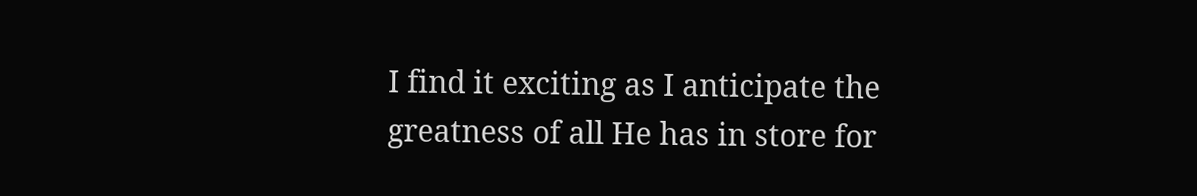I find it exciting as I anticipate the greatness of all He has in store for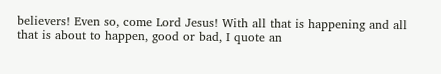believers! Even so, come Lord Jesus! With all that is happening and all that is about to happen, good or bad, I quote an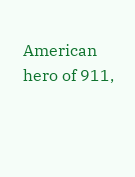American hero of 911,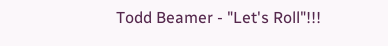Todd Beamer - "Let's Roll"!!!